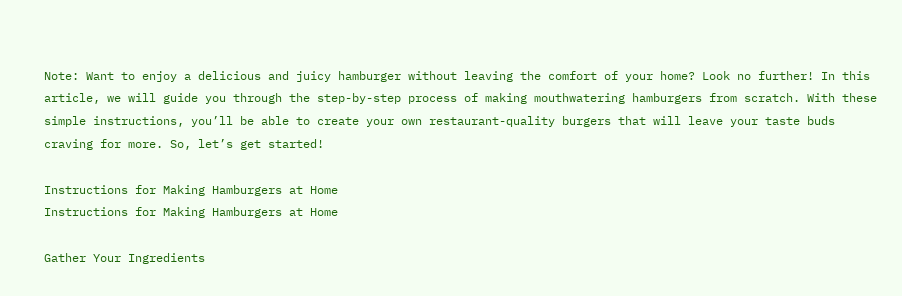Note: Want to enjoy a delicious and juicy hamburger without leaving the comfort of your home? Look no further! In this article, we will guide you through the step-by-step process of making mouthwatering hamburgers from scratch. With these simple instructions, you’ll be able to create your own restaurant-quality burgers that will leave your taste buds craving for more. So, let’s get started!

Instructions for Making Hamburgers at Home
Instructions for Making Hamburgers at Home

Gather Your Ingredients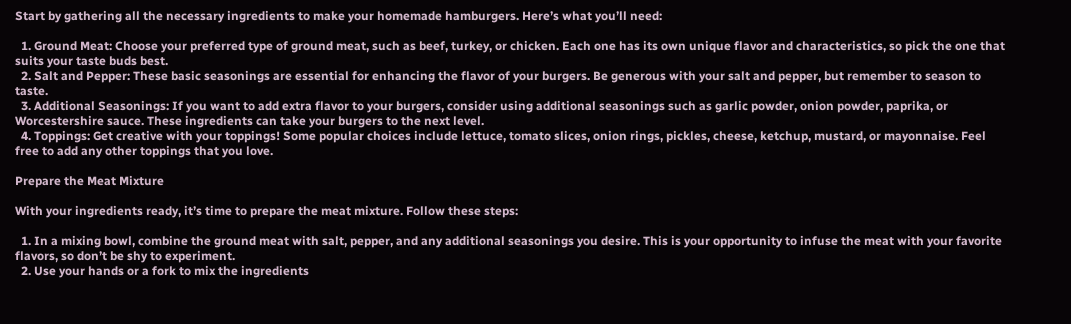Start by gathering all the necessary ingredients to make your homemade hamburgers. Here’s what you’ll need:

  1. Ground Meat: Choose your preferred type of ground meat, such as beef, turkey, or chicken. Each one has its own unique flavor and characteristics, so pick the one that suits your taste buds best.
  2. Salt and Pepper: These basic seasonings are essential for enhancing the flavor of your burgers. Be generous with your salt and pepper, but remember to season to taste.
  3. Additional Seasonings: If you want to add extra flavor to your burgers, consider using additional seasonings such as garlic powder, onion powder, paprika, or Worcestershire sauce. These ingredients can take your burgers to the next level.
  4. Toppings: Get creative with your toppings! Some popular choices include lettuce, tomato slices, onion rings, pickles, cheese, ketchup, mustard, or mayonnaise. Feel free to add any other toppings that you love.

Prepare the Meat Mixture

With your ingredients ready, it’s time to prepare the meat mixture. Follow these steps:

  1. In a mixing bowl, combine the ground meat with salt, pepper, and any additional seasonings you desire. This is your opportunity to infuse the meat with your favorite flavors, so don’t be shy to experiment.
  2. Use your hands or a fork to mix the ingredients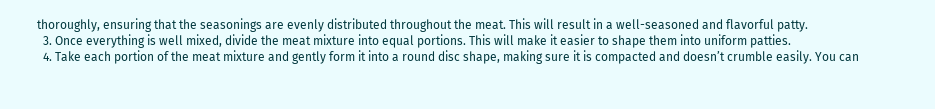thoroughly, ensuring that the seasonings are evenly distributed throughout the meat. This will result in a well-seasoned and flavorful patty.
  3. Once everything is well mixed, divide the meat mixture into equal portions. This will make it easier to shape them into uniform patties.
  4. Take each portion of the meat mixture and gently form it into a round disc shape, making sure it is compacted and doesn’t crumble easily. You can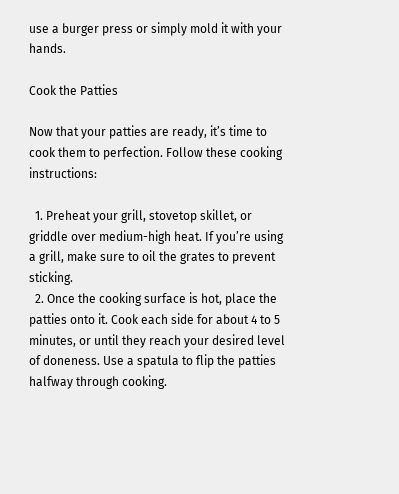use a burger press or simply mold it with your hands.

Cook the Patties

Now that your patties are ready, it’s time to cook them to perfection. Follow these cooking instructions:

  1. Preheat your grill, stovetop skillet, or griddle over medium-high heat. If you’re using a grill, make sure to oil the grates to prevent sticking.
  2. Once the cooking surface is hot, place the patties onto it. Cook each side for about 4 to 5 minutes, or until they reach your desired level of doneness. Use a spatula to flip the patties halfway through cooking.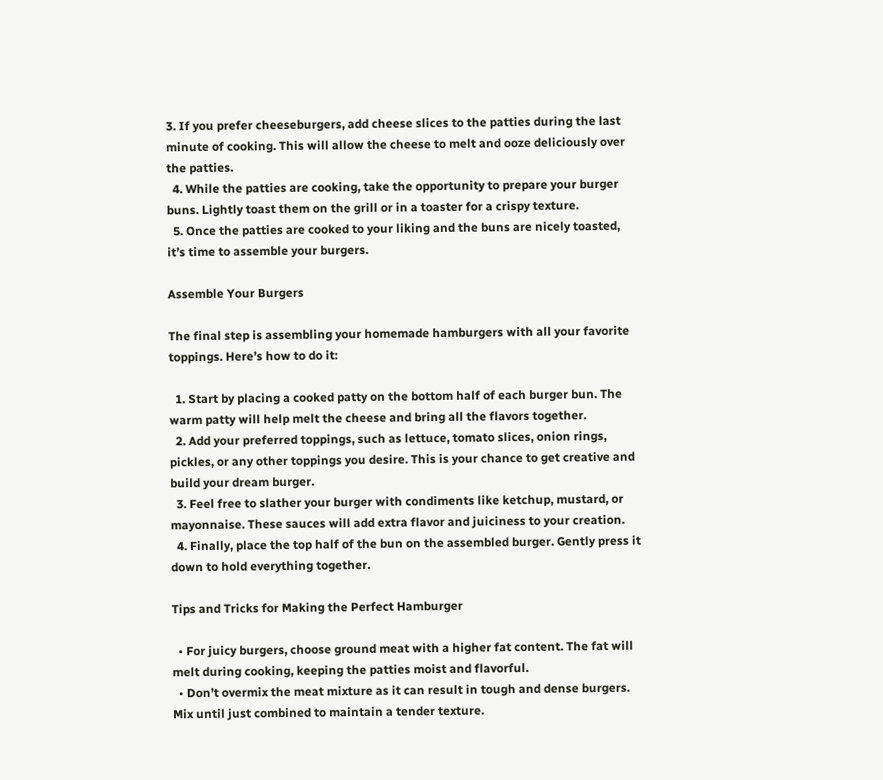3. If you prefer cheeseburgers, add cheese slices to the patties during the last minute of cooking. This will allow the cheese to melt and ooze deliciously over the patties.
  4. While the patties are cooking, take the opportunity to prepare your burger buns. Lightly toast them on the grill or in a toaster for a crispy texture.
  5. Once the patties are cooked to your liking and the buns are nicely toasted, it’s time to assemble your burgers.

Assemble Your Burgers

The final step is assembling your homemade hamburgers with all your favorite toppings. Here’s how to do it:

  1. Start by placing a cooked patty on the bottom half of each burger bun. The warm patty will help melt the cheese and bring all the flavors together.
  2. Add your preferred toppings, such as lettuce, tomato slices, onion rings, pickles, or any other toppings you desire. This is your chance to get creative and build your dream burger.
  3. Feel free to slather your burger with condiments like ketchup, mustard, or mayonnaise. These sauces will add extra flavor and juiciness to your creation.
  4. Finally, place the top half of the bun on the assembled burger. Gently press it down to hold everything together.

Tips and Tricks for Making the Perfect Hamburger

  • For juicy burgers, choose ground meat with a higher fat content. The fat will melt during cooking, keeping the patties moist and flavorful.
  • Don’t overmix the meat mixture as it can result in tough and dense burgers. Mix until just combined to maintain a tender texture.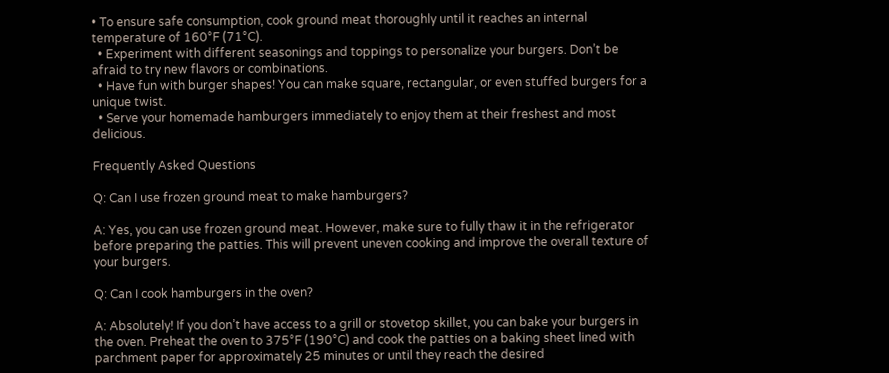• To ensure safe consumption, cook ground meat thoroughly until it reaches an internal temperature of 160°F (71°C).
  • Experiment with different seasonings and toppings to personalize your burgers. Don’t be afraid to try new flavors or combinations.
  • Have fun with burger shapes! You can make square, rectangular, or even stuffed burgers for a unique twist.
  • Serve your homemade hamburgers immediately to enjoy them at their freshest and most delicious.

Frequently Asked Questions

Q: Can I use frozen ground meat to make hamburgers?

A: Yes, you can use frozen ground meat. However, make sure to fully thaw it in the refrigerator before preparing the patties. This will prevent uneven cooking and improve the overall texture of your burgers.

Q: Can I cook hamburgers in the oven?

A: Absolutely! If you don’t have access to a grill or stovetop skillet, you can bake your burgers in the oven. Preheat the oven to 375°F (190°C) and cook the patties on a baking sheet lined with parchment paper for approximately 25 minutes or until they reach the desired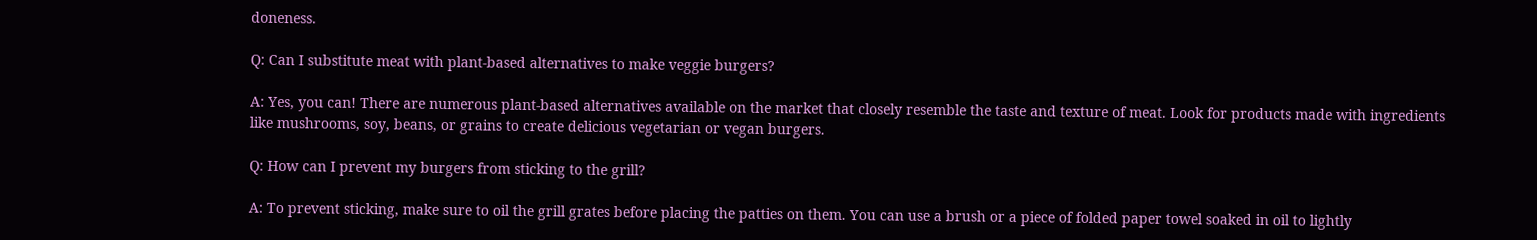doneness.

Q: Can I substitute meat with plant-based alternatives to make veggie burgers?

A: Yes, you can! There are numerous plant-based alternatives available on the market that closely resemble the taste and texture of meat. Look for products made with ingredients like mushrooms, soy, beans, or grains to create delicious vegetarian or vegan burgers.

Q: How can I prevent my burgers from sticking to the grill?

A: To prevent sticking, make sure to oil the grill grates before placing the patties on them. You can use a brush or a piece of folded paper towel soaked in oil to lightly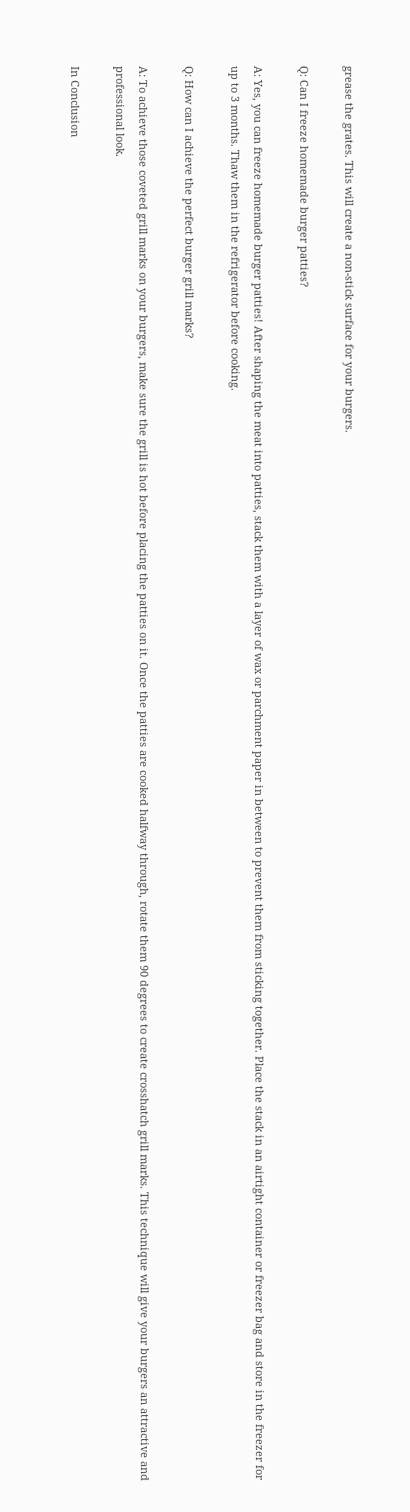grease the grates. This will create a non-stick surface for your burgers.

Q: Can I freeze homemade burger patties?

A: Yes, you can freeze homemade burger patties! After shaping the meat into patties, stack them with a layer of wax or parchment paper in between to prevent them from sticking together. Place the stack in an airtight container or freezer bag and store in the freezer for up to 3 months. Thaw them in the refrigerator before cooking.

Q: How can I achieve the perfect burger grill marks?

A: To achieve those coveted grill marks on your burgers, make sure the grill is hot before placing the patties on it. Once the patties are cooked halfway through, rotate them 90 degrees to create crosshatch grill marks. This technique will give your burgers an attractive and professional look.

In Conclusion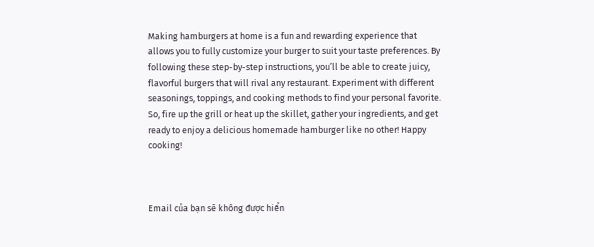Making hamburgers at home is a fun and rewarding experience that allows you to fully customize your burger to suit your taste preferences. By following these step-by-step instructions, you’ll be able to create juicy, flavorful burgers that will rival any restaurant. Experiment with different seasonings, toppings, and cooking methods to find your personal favorite. So, fire up the grill or heat up the skillet, gather your ingredients, and get ready to enjoy a delicious homemade hamburger like no other! Happy cooking!



Email của bạn sẽ không được hiển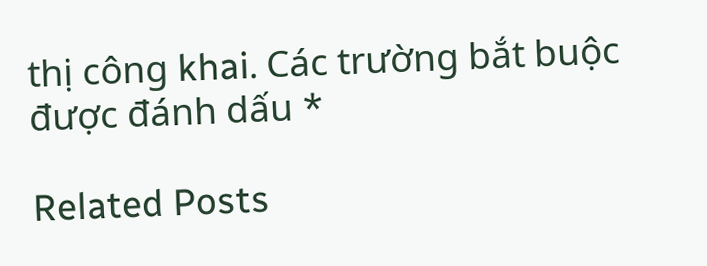thị công khai. Các trường bắt buộc được đánh dấu *

Related Posts